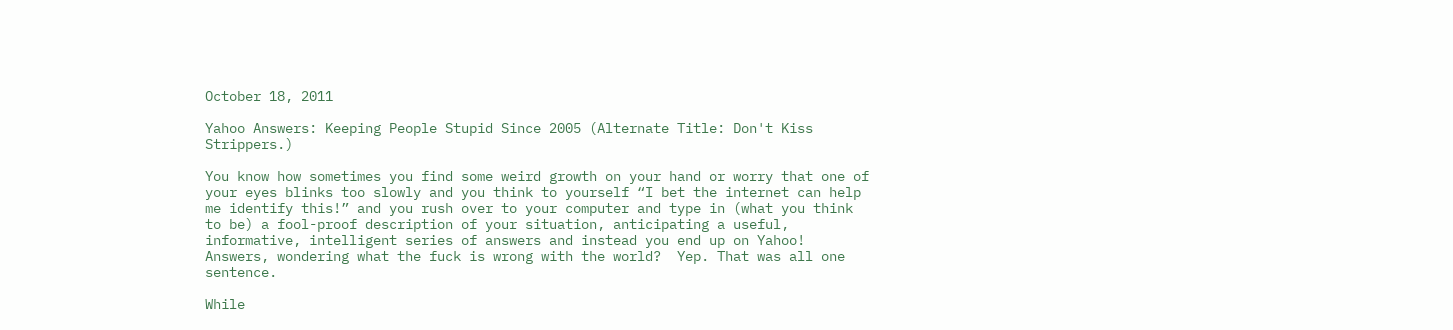October 18, 2011

Yahoo Answers: Keeping People Stupid Since 2005 (Alternate Title: Don't Kiss Strippers.)

You know how sometimes you find some weird growth on your hand or worry that one of your eyes blinks too slowly and you think to yourself “I bet the internet can help me identify this!” and you rush over to your computer and type in (what you think to be) a fool-proof description of your situation, anticipating a useful, informative, intelligent series of answers and instead you end up on Yahoo! Answers, wondering what the fuck is wrong with the world?  Yep. That was all one sentence.

While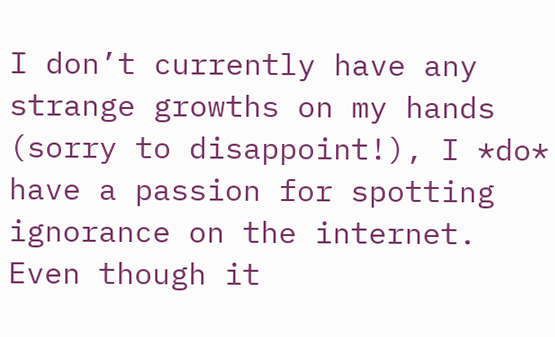I don’t currently have any strange growths on my hands (sorry to disappoint!), I *do* have a passion for spotting ignorance on the internet. Even though it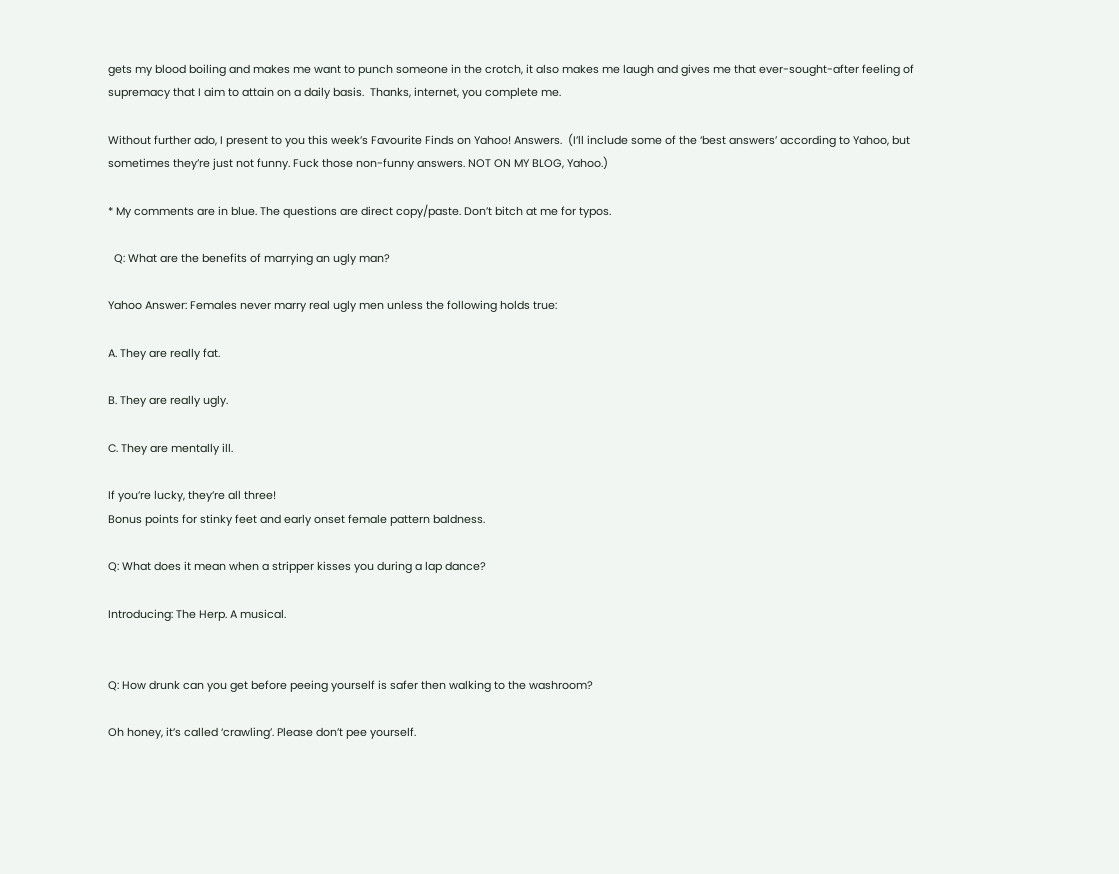gets my blood boiling and makes me want to punch someone in the crotch, it also makes me laugh and gives me that ever-sought-after feeling of supremacy that I aim to attain on a daily basis.  Thanks, internet, you complete me.

Without further ado, I present to you this week’s Favourite Finds on Yahoo! Answers.  (I’ll include some of the ‘best answers’ according to Yahoo, but sometimes they’re just not funny. Fuck those non-funny answers. NOT ON MY BLOG, Yahoo.)

* My comments are in blue. The questions are direct copy/paste. Don’t bitch at me for typos.

  Q: What are the benefits of marrying an ugly man?

Yahoo Answer: Females never marry real ugly men unless the following holds true:

A. They are really fat.

B. They are really ugly.

C. They are mentally ill.

If you’re lucky, they’re all three!
Bonus points for stinky feet and early onset female pattern baldness.

Q: What does it mean when a stripper kisses you during a lap dance?

Introducing: The Herp. A musical.


Q: How drunk can you get before peeing yourself is safer then walking to the washroom?

Oh honey, it’s called ‘crawling’. Please don’t pee yourself.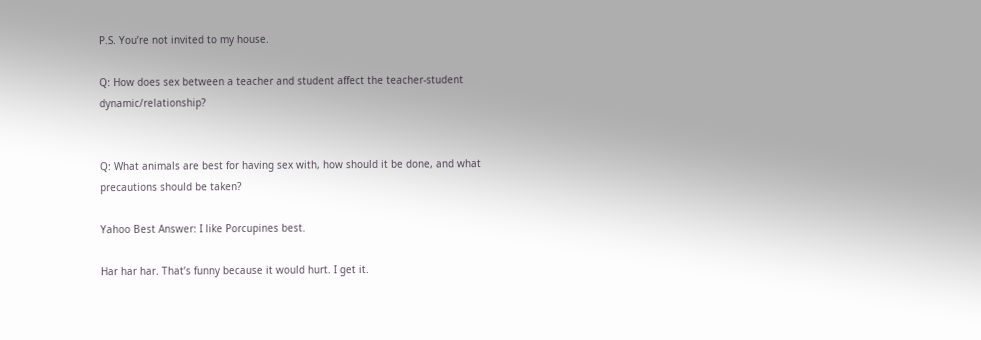P.S. You’re not invited to my house.

Q: How does sex between a teacher and student affect the teacher-student dynamic/relationship?


Q: What animals are best for having sex with, how should it be done, and what precautions should be taken?

Yahoo Best Answer: I like Porcupines best.

Har har har. That’s funny because it would hurt. I get it.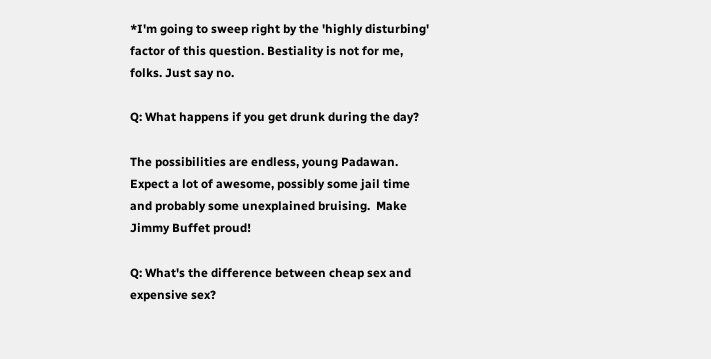*I'm going to sweep right by the 'highly disturbing' factor of this question. Bestiality is not for me, folks. Just say no.

Q: What happens if you get drunk during the day?

The possibilities are endless, young Padawan.
Expect a lot of awesome, possibly some jail time and probably some unexplained bruising.  Make Jimmy Buffet proud!

Q: What's the difference between cheap sex and expensive sex?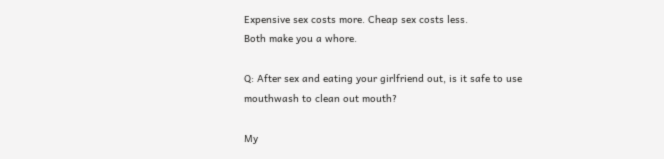Expensive sex costs more. Cheap sex costs less.
Both make you a whore.

Q: After sex and eating your girlfriend out, is it safe to use mouthwash to clean out mouth?

My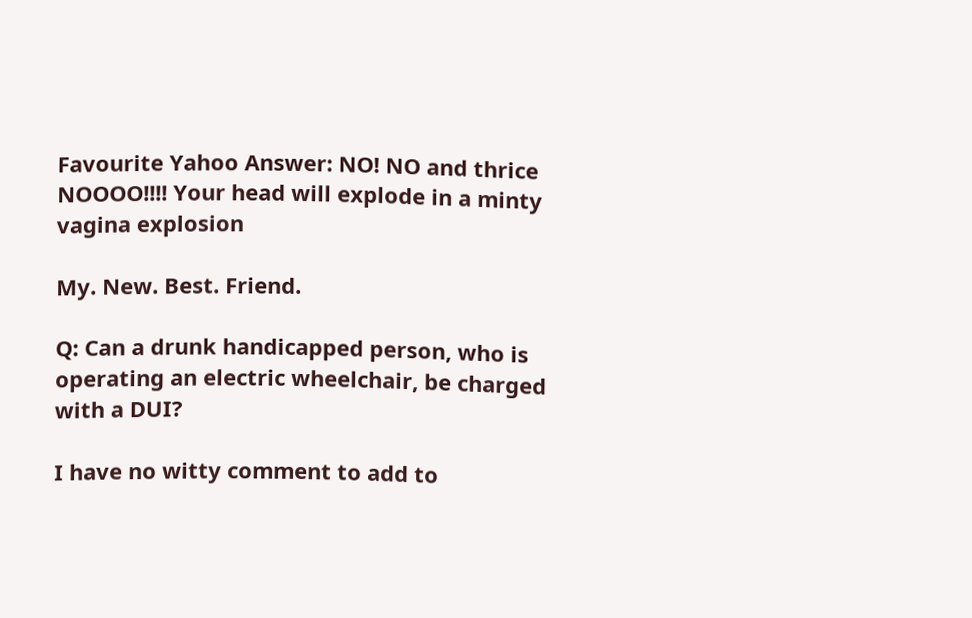Favourite Yahoo Answer: NO! NO and thrice NOOOO!!!! Your head will explode in a minty vagina explosion

My. New. Best. Friend.

Q: Can a drunk handicapped person, who is operating an electric wheelchair, be charged with a DUI?

I have no witty comment to add to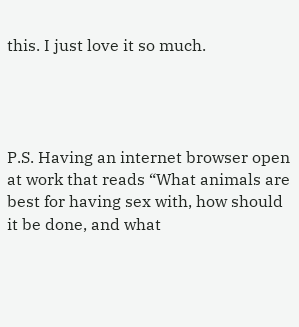this. I just love it so much.




P.S. Having an internet browser open at work that reads “What animals are best for having sex with, how should it be done, and what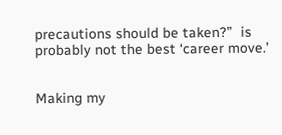precautions should be taken?”  is probably not the best ‘career move.’


Making my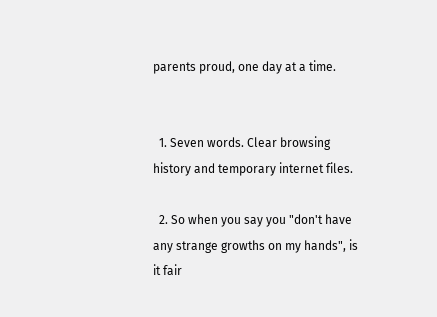parents proud, one day at a time.


  1. Seven words. Clear browsing history and temporary internet files.

  2. So when you say you "don't have any strange growths on my hands", is it fair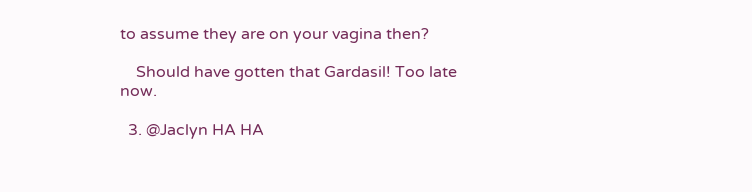to assume they are on your vagina then?

    Should have gotten that Gardasil! Too late now.

  3. @Jaclyn HA HA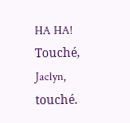HA HA! Touché, Jaclyn, touché.